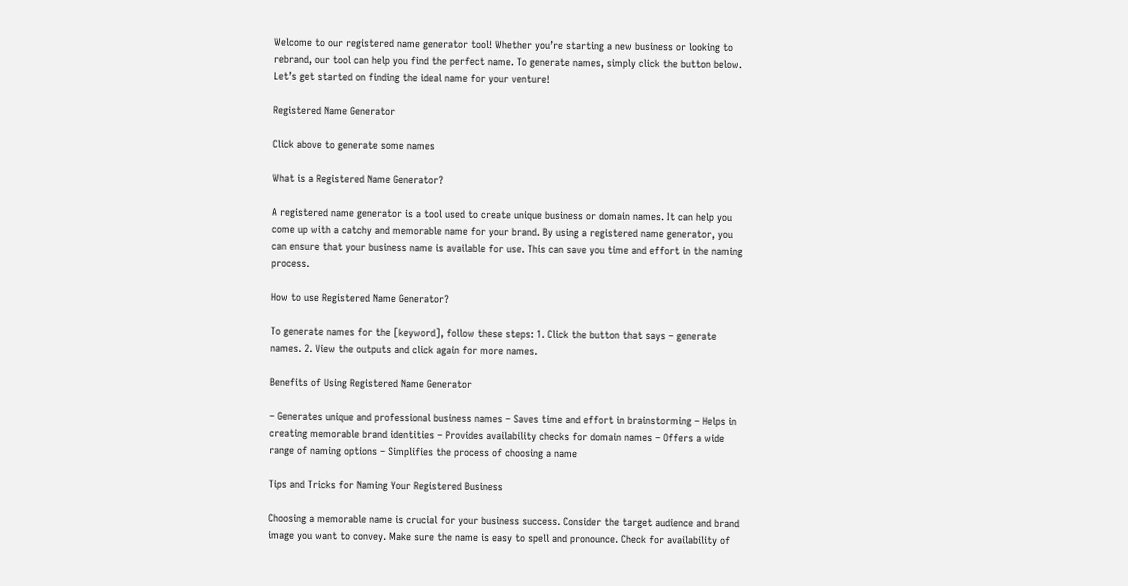Welcome to our registered name generator tool! Whether you’re starting a new business or looking to rebrand, our tool can help you find the perfect name. To generate names, simply click the button below. Let’s get started on finding the ideal name for your venture!

Registered Name Generator

Click above to generate some names

What is a Registered Name Generator?

A registered name generator is a tool used to create unique business or domain names. It can help you come up with a catchy and memorable name for your brand. By using a registered name generator, you can ensure that your business name is available for use. This can save you time and effort in the naming process.

How to use Registered Name Generator?

To generate names for the [keyword], follow these steps: 1. Click the button that says – generate names. 2. View the outputs and click again for more names.

Benefits of Using Registered Name Generator

– Generates unique and professional business names – Saves time and effort in brainstorming – Helps in creating memorable brand identities – Provides availability checks for domain names – Offers a wide range of naming options – Simplifies the process of choosing a name

Tips and Tricks for Naming Your Registered Business

Choosing a memorable name is crucial for your business success. Consider the target audience and brand image you want to convey. Make sure the name is easy to spell and pronounce. Check for availability of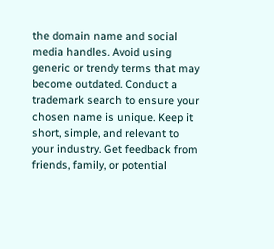the domain name and social media handles. Avoid using generic or trendy terms that may become outdated. Conduct a trademark search to ensure your chosen name is unique. Keep it short, simple, and relevant to your industry. Get feedback from friends, family, or potential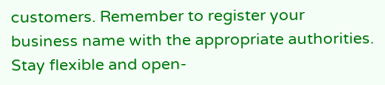customers. Remember to register your business name with the appropriate authorities. Stay flexible and open-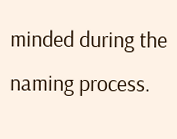minded during the naming process.